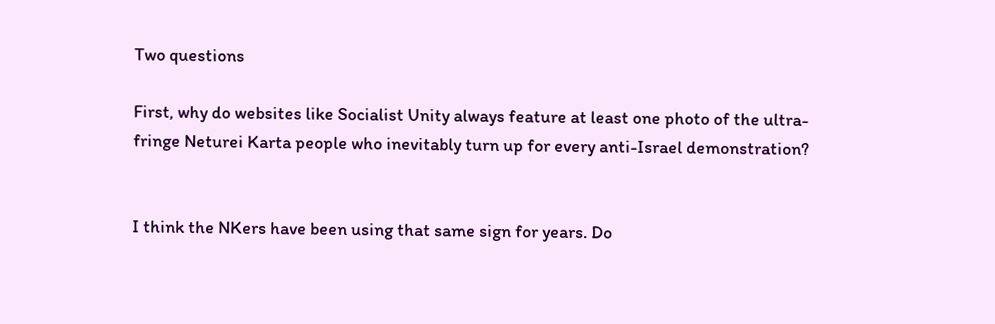Two questions

First, why do websites like Socialist Unity always feature at least one photo of the ultra-fringe Neturei Karta people who inevitably turn up for every anti-Israel demonstration?


I think the NKers have been using that same sign for years. Do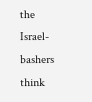the Israel-bashers think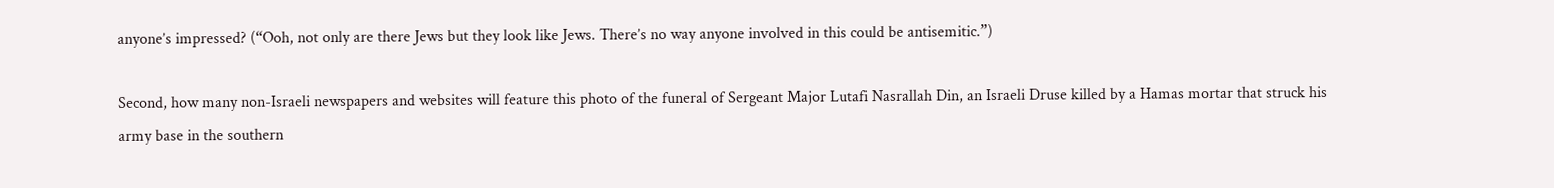anyone’s impressed? (“Ooh, not only are there Jews but they look like Jews. There’s no way anyone involved in this could be antisemitic.”)

Second, how many non-Israeli newspapers and websites will feature this photo of the funeral of Sergeant Major Lutafi Nasrallah Din, an Israeli Druse killed by a Hamas mortar that struck his army base in the southern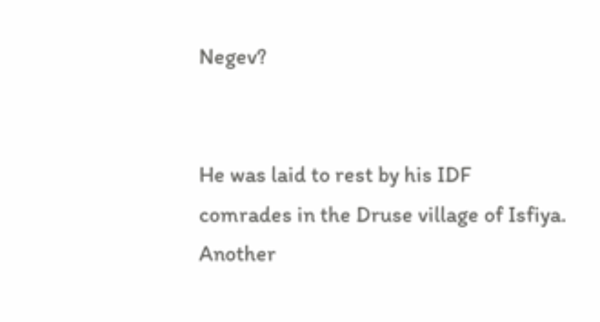Negev?


He was laid to rest by his IDF comrades in the Druse village of Isfiya. Another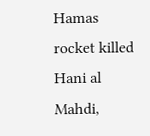Hamas rocket killed Hani al Mahdi,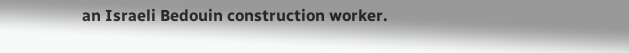an Israeli Bedouin construction worker.